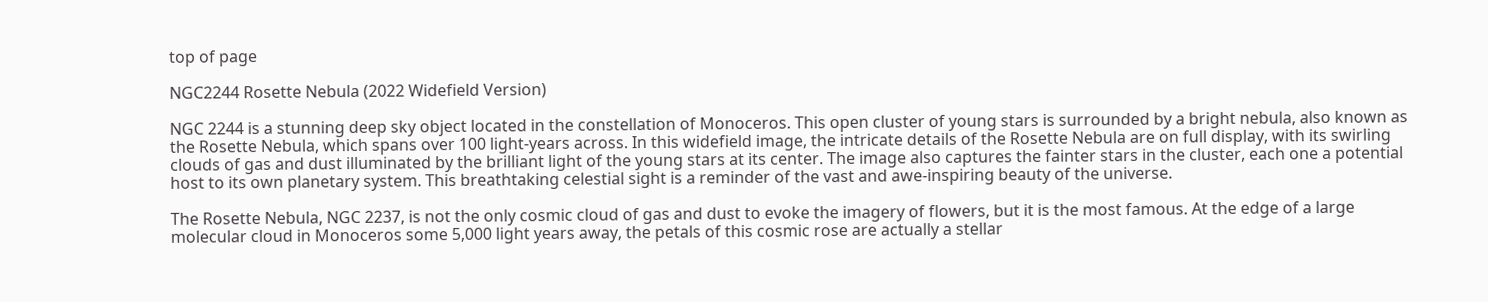top of page

NGC2244 Rosette Nebula (2022 Widefield Version)

NGC 2244 is a stunning deep sky object located in the constellation of Monoceros. This open cluster of young stars is surrounded by a bright nebula, also known as the Rosette Nebula, which spans over 100 light-years across. In this widefield image, the intricate details of the Rosette Nebula are on full display, with its swirling clouds of gas and dust illuminated by the brilliant light of the young stars at its center. The image also captures the fainter stars in the cluster, each one a potential host to its own planetary system. This breathtaking celestial sight is a reminder of the vast and awe-inspiring beauty of the universe.

The Rosette Nebula, NGC 2237, is not the only cosmic cloud of gas and dust to evoke the imagery of flowers, but it is the most famous. At the edge of a large molecular cloud in Monoceros some 5,000 light years away, the petals of this cosmic rose are actually a stellar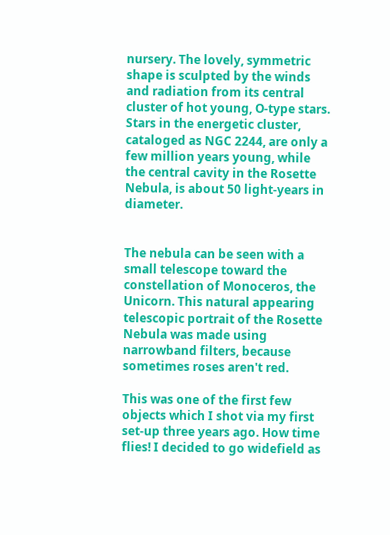nursery. The lovely, symmetric shape is sculpted by the winds and radiation from its central cluster of hot young, O-type stars. Stars in the energetic cluster, cataloged as NGC 2244, are only a few million years young, while the central cavity in the Rosette Nebula, is about 50 light-years in diameter.


The nebula can be seen with a small telescope toward the constellation of Monoceros, the Unicorn. This natural appearing telescopic portrait of the Rosette Nebula was made using narrowband filters, because sometimes roses aren't red.

This was one of the first few objects which I shot via my first set-up three years ago. How time flies! I decided to go widefield as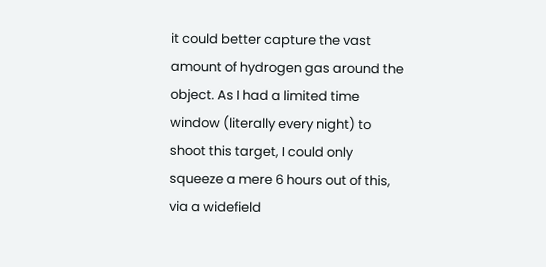it could better capture the vast amount of hydrogen gas around the object. As I had a limited time window (literally every night) to shoot this target, I could only squeeze a mere 6 hours out of this, via a widefield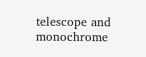telescope and monochrome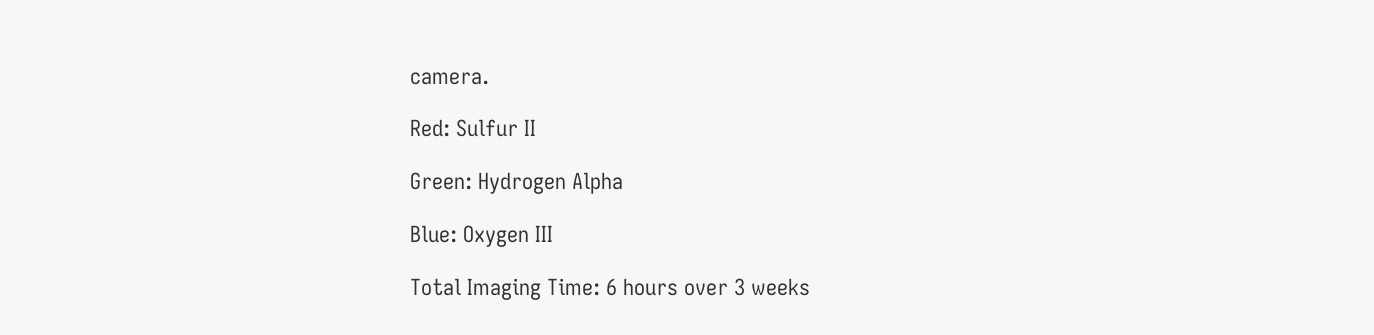camera.

Red: Sulfur II

Green: Hydrogen Alpha

Blue: Oxygen III

Total Imaging Time: 6 hours over 3 weeks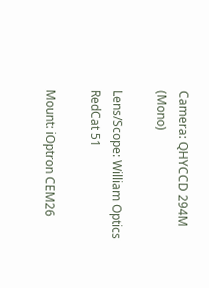Camera: QHYCCD 294M (Mono)

Lens/Scope: William Optics RedCat 51

Mount: iOptron CEM26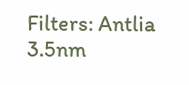Filters: Antlia 3.5nm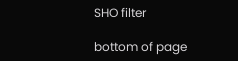SHO filter

bottom of page